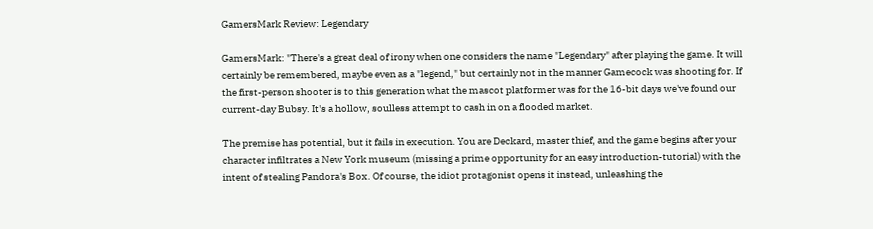GamersMark Review: Legendary

GamersMark: "There's a great deal of irony when one considers the name "Legendary" after playing the game. It will certainly be remembered, maybe even as a "legend," but certainly not in the manner Gamecock was shooting for. If the first-person shooter is to this generation what the mascot platformer was for the 16-bit days we've found our current-day Bubsy. It's a hollow, soulless attempt to cash in on a flooded market.

The premise has potential, but it fails in execution. You are Deckard, master thief, and the game begins after your character infiltrates a New York museum (missing a prime opportunity for an easy introduction-tutorial) with the intent of stealing Pandora's Box. Of course, the idiot protagonist opens it instead, unleashing the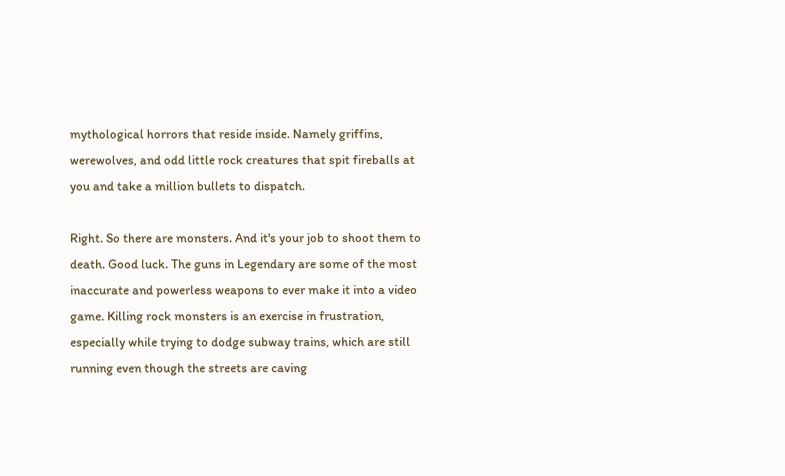mythological horrors that reside inside. Namely griffins, werewolves, and odd little rock creatures that spit fireballs at you and take a million bullets to dispatch.

Right. So there are monsters. And it's your job to shoot them to death. Good luck. The guns in Legendary are some of the most inaccurate and powerless weapons to ever make it into a video game. Killing rock monsters is an exercise in frustration, especially while trying to dodge subway trains, which are still running even though the streets are caving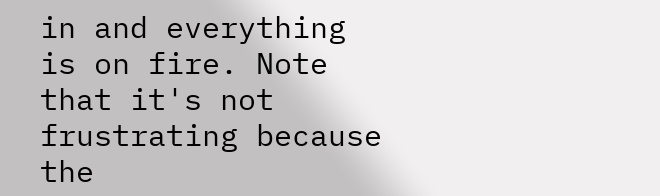in and everything is on fire. Note that it's not frustrating because the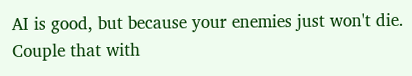AI is good, but because your enemies just won't die. Couple that with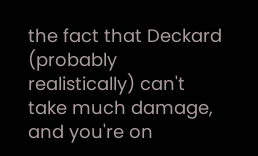the fact that Deckard (probably realistically) can't take much damage, and you're on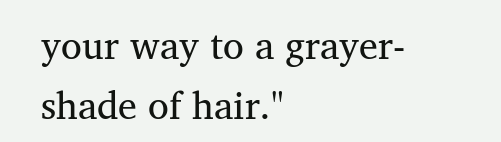your way to a grayer-shade of hair."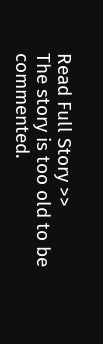Read Full Story >>
The story is too old to be commented.